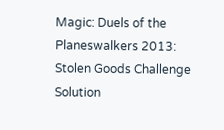Magic: Duels of the Planeswalkers 2013: Stolen Goods Challenge Solution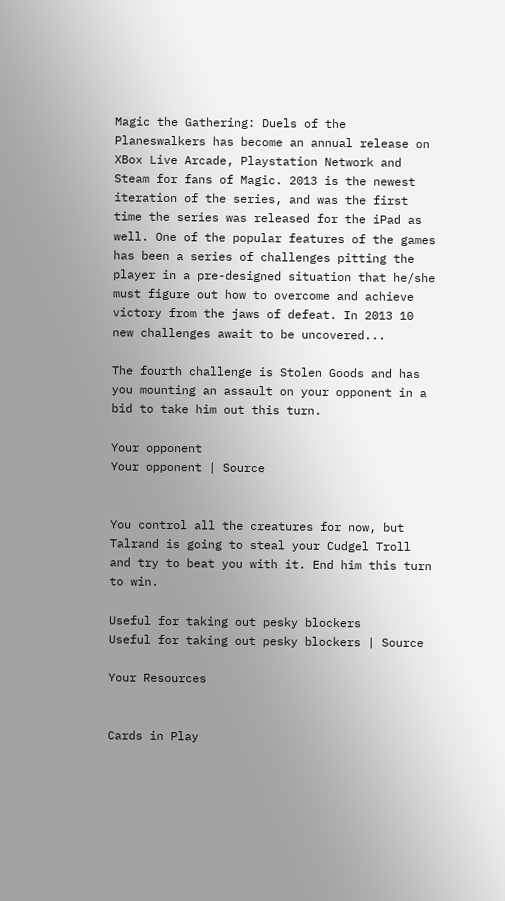Magic the Gathering: Duels of the Planeswalkers has become an annual release on XBox Live Arcade, Playstation Network and Steam for fans of Magic. 2013 is the newest iteration of the series, and was the first time the series was released for the iPad as well. One of the popular features of the games has been a series of challenges pitting the player in a pre-designed situation that he/she must figure out how to overcome and achieve victory from the jaws of defeat. In 2013 10 new challenges await to be uncovered...

The fourth challenge is Stolen Goods and has you mounting an assault on your opponent in a bid to take him out this turn.

Your opponent
Your opponent | Source


You control all the creatures for now, but Talrand is going to steal your Cudgel Troll and try to beat you with it. End him this turn to win.

Useful for taking out pesky blockers
Useful for taking out pesky blockers | Source

Your Resources


Cards in Play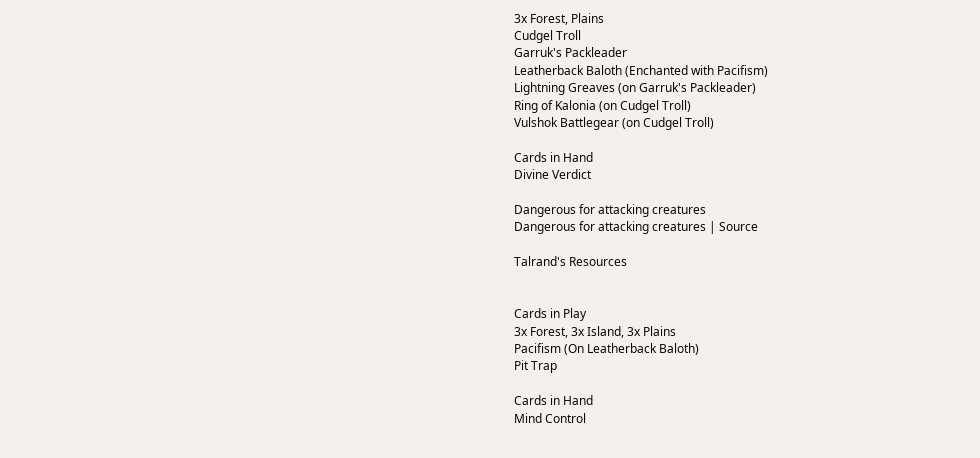3x Forest, Plains
Cudgel Troll
Garruk's Packleader
Leatherback Baloth (Enchanted with Pacifism)
Lightning Greaves (on Garruk's Packleader)
Ring of Kalonia (on Cudgel Troll)
Vulshok Battlegear (on Cudgel Troll)

Cards in Hand
Divine Verdict

Dangerous for attacking creatures
Dangerous for attacking creatures | Source

Talrand's Resources


Cards in Play
3x Forest, 3x Island, 3x Plains
Pacifism (On Leatherback Baloth)
Pit Trap

Cards in Hand
Mind Control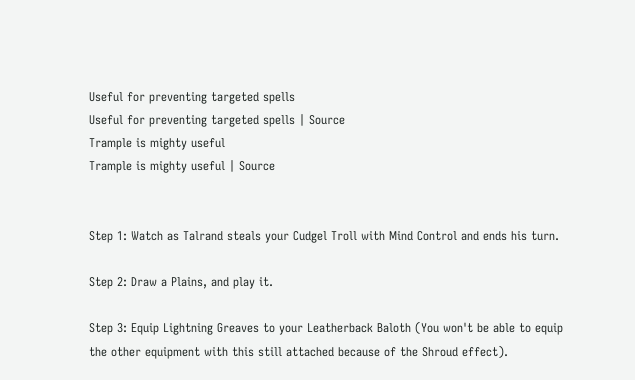Useful for preventing targeted spells
Useful for preventing targeted spells | Source
Trample is mighty useful
Trample is mighty useful | Source


Step 1: Watch as Talrand steals your Cudgel Troll with Mind Control and ends his turn.

Step 2: Draw a Plains, and play it.

Step 3: Equip Lightning Greaves to your Leatherback Baloth (You won't be able to equip the other equipment with this still attached because of the Shroud effect).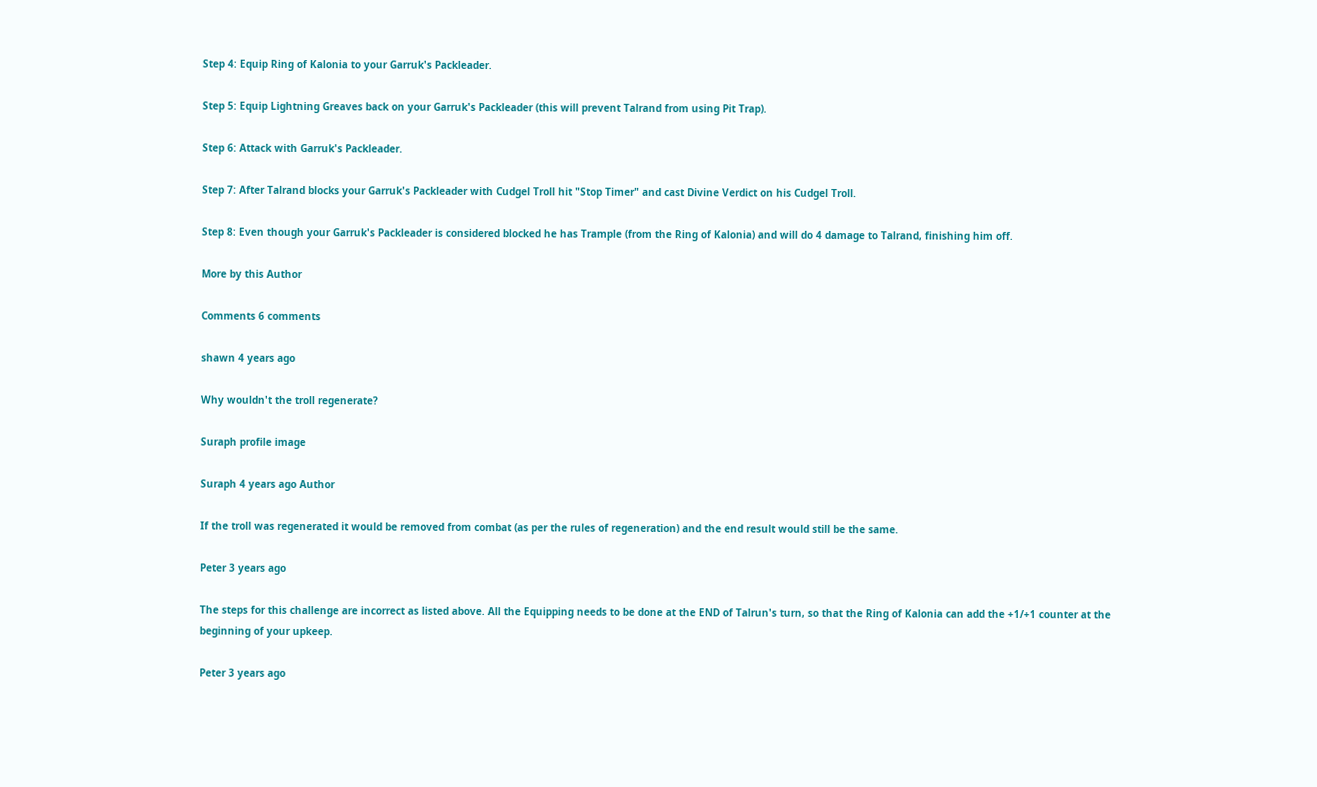Step 4: Equip Ring of Kalonia to your Garruk's Packleader.

Step 5: Equip Lightning Greaves back on your Garruk's Packleader (this will prevent Talrand from using Pit Trap).

Step 6: Attack with Garruk's Packleader.

Step 7: After Talrand blocks your Garruk's Packleader with Cudgel Troll hit "Stop Timer" and cast Divine Verdict on his Cudgel Troll.

Step 8: Even though your Garruk's Packleader is considered blocked he has Trample (from the Ring of Kalonia) and will do 4 damage to Talrand, finishing him off.

More by this Author

Comments 6 comments

shawn 4 years ago

Why wouldn't the troll regenerate?

Suraph profile image

Suraph 4 years ago Author

If the troll was regenerated it would be removed from combat (as per the rules of regeneration) and the end result would still be the same.

Peter 3 years ago

The steps for this challenge are incorrect as listed above. All the Equipping needs to be done at the END of Talrun's turn, so that the Ring of Kalonia can add the +1/+1 counter at the beginning of your upkeep.

Peter 3 years ago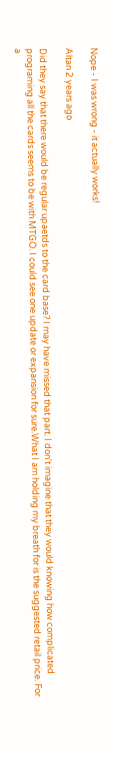Nope - I was wrong - it actually works!

Altan 2 years ago

Did they say that there would be regular upaetds to the card base? I may have missed that part. I don't imagine that they would knowing how complicated programing all the cards seems to be with MTGO. I could see one update or expansion for sure.What I am holding my breath for is the suggested retail price. For a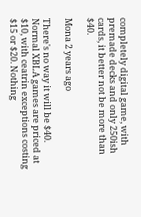completely digital game, with premade decks and only 250ish cards, it better not be more than $40.

Mona 2 years ago

There's no way it will be $40. Normal XBLA games are priced at $10, with ceatrin exceptions costing $15 or $20. Nothing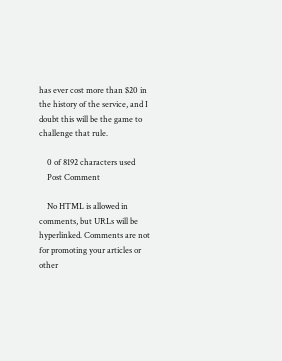has ever cost more than $20 in the history of the service, and I doubt this will be the game to challenge that rule.

    0 of 8192 characters used
    Post Comment

    No HTML is allowed in comments, but URLs will be hyperlinked. Comments are not for promoting your articles or other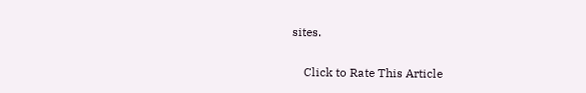sites.

    Click to Rate This Article